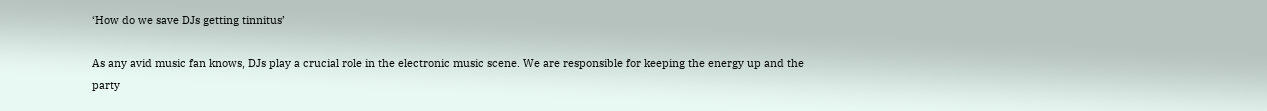‘How do we save DJs getting tinnitus’

As any avid music fan knows, DJs play a crucial role in the electronic music scene. We are responsible for keeping the energy up and the party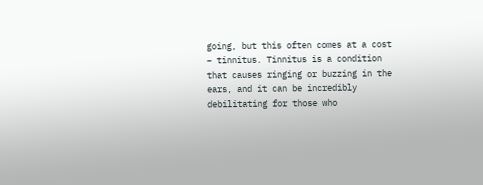going, but this often comes at a cost – tinnitus. Tinnitus is a condition that causes ringing or buzzing in the ears, and it can be incredibly debilitating for those who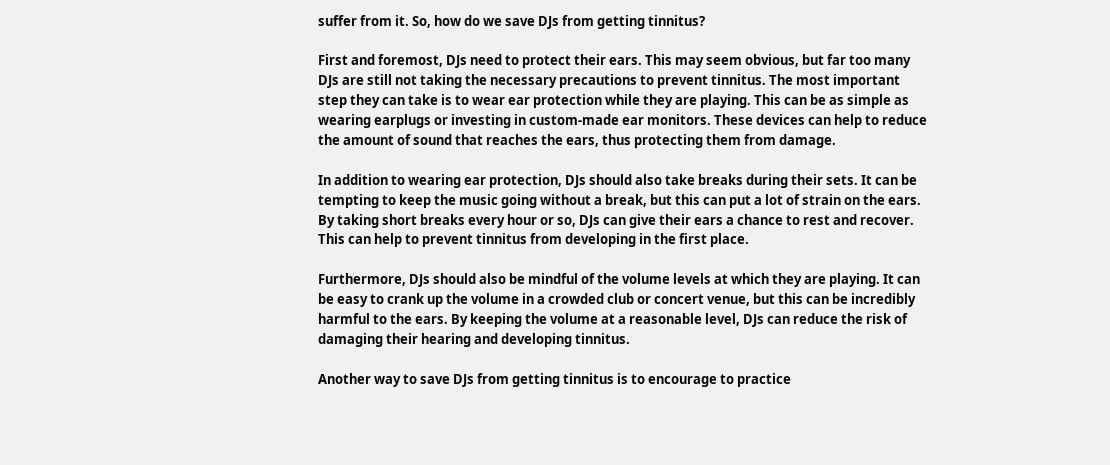suffer from it. So, how do we save DJs from getting tinnitus?

First and foremost, DJs need to protect their ears. This may seem obvious, but far too many DJs are still not taking the necessary precautions to prevent tinnitus. The most important step they can take is to wear ear protection while they are playing. This can be as simple as wearing earplugs or investing in custom-made ear monitors. These devices can help to reduce the amount of sound that reaches the ears, thus protecting them from damage.

In addition to wearing ear protection, DJs should also take breaks during their sets. It can be tempting to keep the music going without a break, but this can put a lot of strain on the ears. By taking short breaks every hour or so, DJs can give their ears a chance to rest and recover. This can help to prevent tinnitus from developing in the first place.

Furthermore, DJs should also be mindful of the volume levels at which they are playing. It can be easy to crank up the volume in a crowded club or concert venue, but this can be incredibly harmful to the ears. By keeping the volume at a reasonable level, DJs can reduce the risk of damaging their hearing and developing tinnitus.

Another way to save DJs from getting tinnitus is to encourage to practice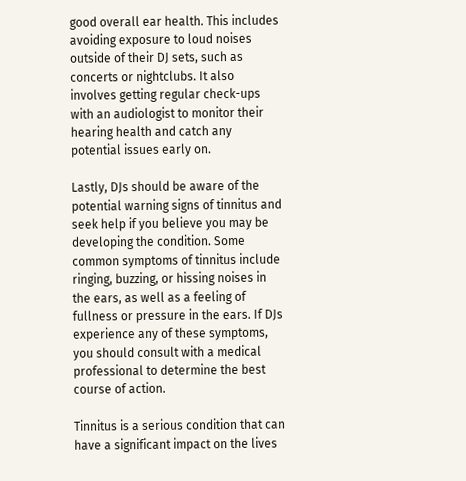good overall ear health. This includes avoiding exposure to loud noises outside of their DJ sets, such as concerts or nightclubs. It also involves getting regular check-ups with an audiologist to monitor their hearing health and catch any potential issues early on.

Lastly, DJs should be aware of the potential warning signs of tinnitus and seek help if you believe you may be developing the condition. Some common symptoms of tinnitus include ringing, buzzing, or hissing noises in the ears, as well as a feeling of fullness or pressure in the ears. If DJs experience any of these symptoms, you should consult with a medical professional to determine the best course of action.

Tinnitus is a serious condition that can have a significant impact on the lives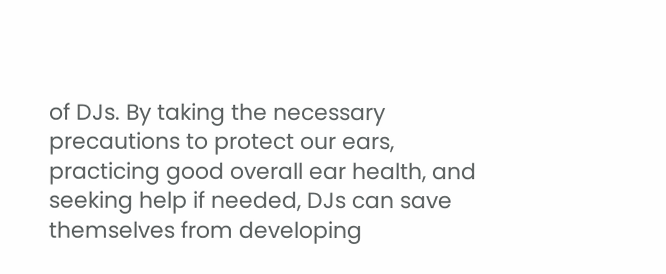of DJs. By taking the necessary precautions to protect our ears, practicing good overall ear health, and seeking help if needed, DJs can save themselves from developing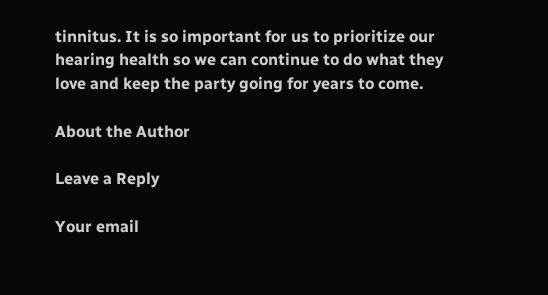tinnitus. It is so important for us to prioritize our hearing health so we can continue to do what they love and keep the party going for years to come.

About the Author

Leave a Reply

Your email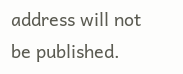address will not be published.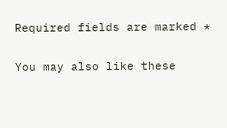Required fields are marked *

You may also like these